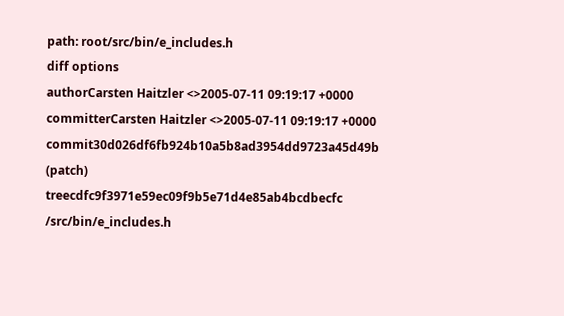path: root/src/bin/e_includes.h
diff options
authorCarsten Haitzler <>2005-07-11 09:19:17 +0000
committerCarsten Haitzler <>2005-07-11 09:19:17 +0000
commit30d026df6fb924b10a5b8ad3954dd9723a45d49b (patch)
treecdfc9f3971e59ec09f9b5e71d4e85ab4bcdbecfc /src/bin/e_includes.h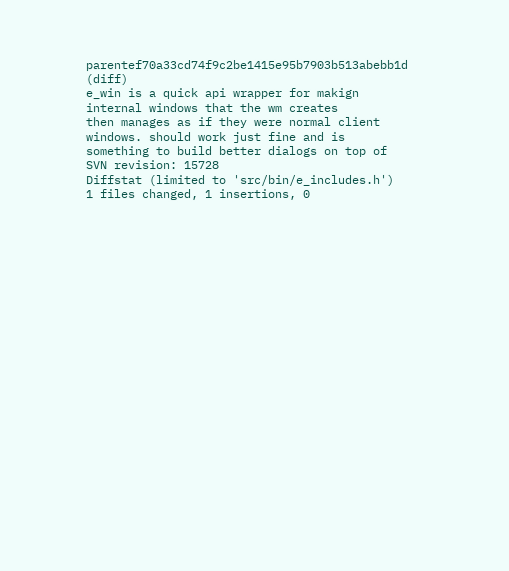parentef70a33cd74f9c2be1415e95b7903b513abebb1d (diff)
e_win is a quick api wrapper for makign internal windows that the wm creates
then manages as if they were normal client windows. should work just fine and is something to build better dialogs on top of SVN revision: 15728
Diffstat (limited to 'src/bin/e_includes.h')
1 files changed, 1 insertions, 0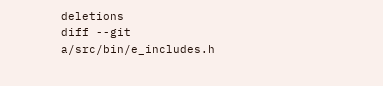deletions
diff --git a/src/bin/e_includes.h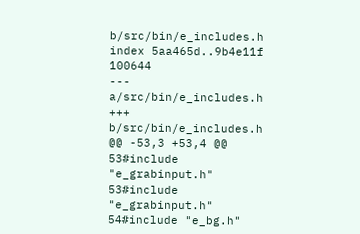b/src/bin/e_includes.h
index 5aa465d..9b4e11f 100644
--- a/src/bin/e_includes.h
+++ b/src/bin/e_includes.h
@@ -53,3 +53,4 @@
53#include "e_grabinput.h" 53#include "e_grabinput.h"
54#include "e_bg.h"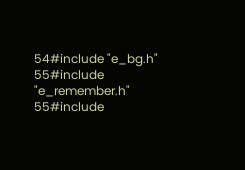54#include "e_bg.h"
55#include "e_remember.h" 55#include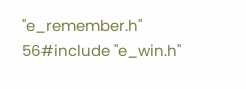"e_remember.h"
56#include "e_win.h"